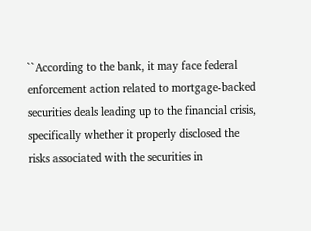``According to the bank, it may face federal enforcement action related to mortgage-backed securities deals leading up to the financial crisis, specifically whether it properly disclosed the risks associated with the securities in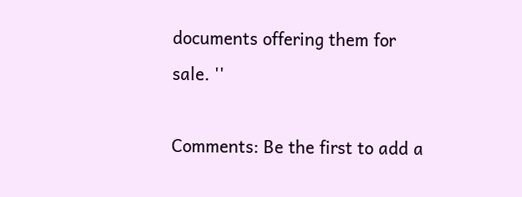documents offering them for sale. ''

Comments: Be the first to add a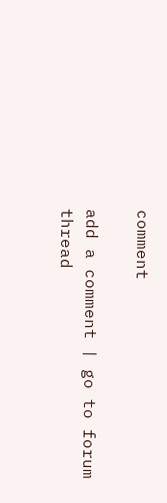comment

add a comment | go to forum thread